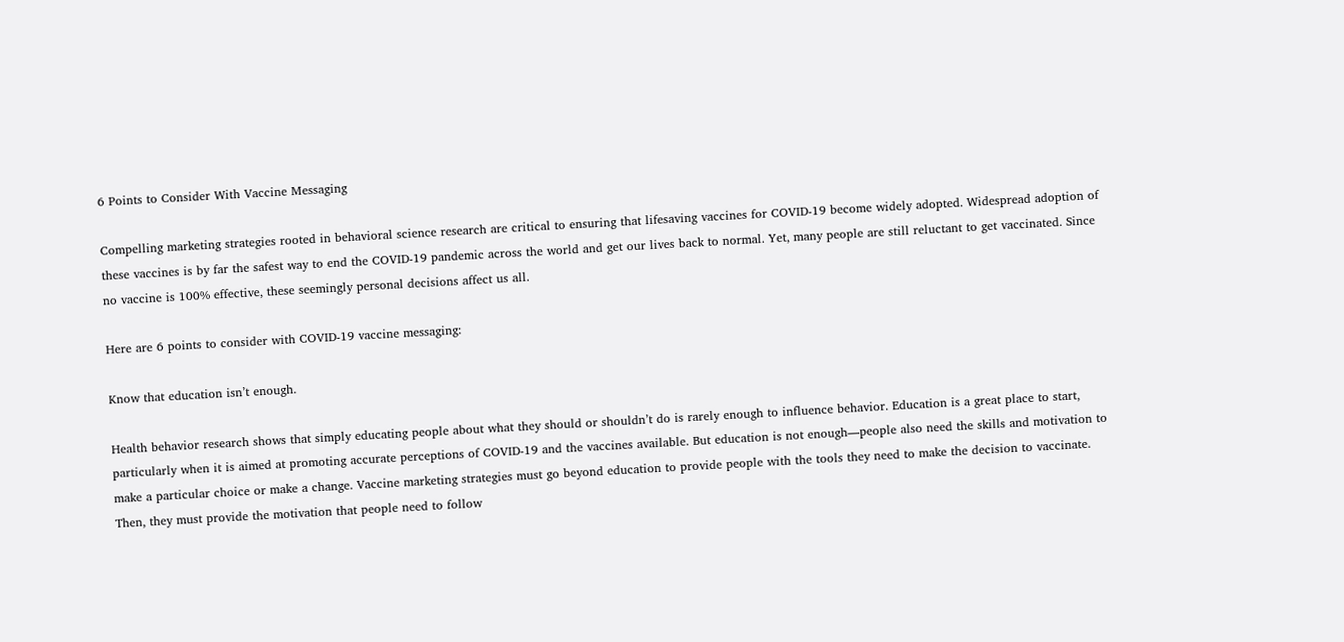6 Points to Consider With Vaccine Messaging

Compelling marketing strategies rooted in behavioral science research are critical to ensuring that lifesaving vaccines for COVID-19 become widely adopted. Widespread adoption of these vaccines is by far the safest way to end the COVID-19 pandemic across the world and get our lives back to normal. Yet, many people are still reluctant to get vaccinated. Since no vaccine is 100% effective, these seemingly personal decisions affect us all.

Here are 6 points to consider with COVID-19 vaccine messaging:

Know that education isn’t enough.

Health behavior research shows that simply educating people about what they should or shouldn’t do is rarely enough to influence behavior. Education is a great place to start, particularly when it is aimed at promoting accurate perceptions of COVID-19 and the vaccines available. But education is not enough—people also need the skills and motivation to make a particular choice or make a change. Vaccine marketing strategies must go beyond education to provide people with the tools they need to make the decision to vaccinate. Then, they must provide the motivation that people need to follow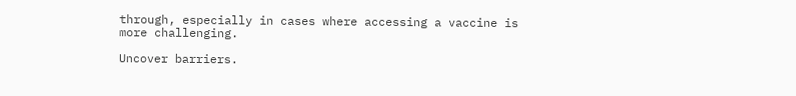through, especially in cases where accessing a vaccine is more challenging.

Uncover barriers.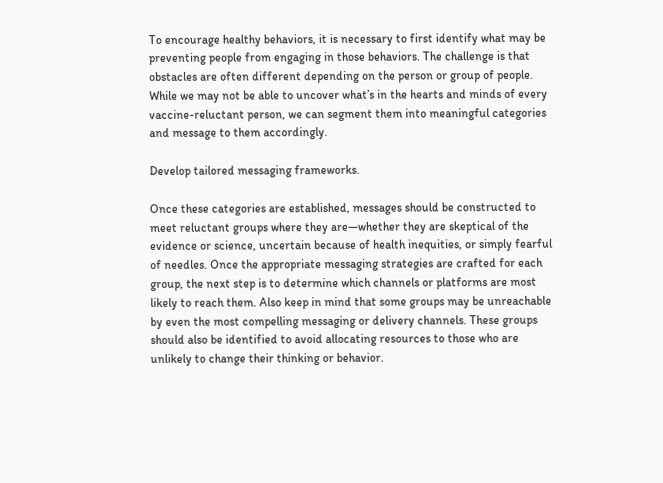To encourage healthy behaviors, it is necessary to first identify what may be preventing people from engaging in those behaviors. The challenge is that obstacles are often different depending on the person or group of people. While we may not be able to uncover what’s in the hearts and minds of every vaccine-reluctant person, we can segment them into meaningful categories and message to them accordingly.

Develop tailored messaging frameworks.

Once these categories are established, messages should be constructed to meet reluctant groups where they are—whether they are skeptical of the evidence or science, uncertain because of health inequities, or simply fearful of needles. Once the appropriate messaging strategies are crafted for each group, the next step is to determine which channels or platforms are most likely to reach them. Also keep in mind that some groups may be unreachable by even the most compelling messaging or delivery channels. These groups should also be identified to avoid allocating resources to those who are unlikely to change their thinking or behavior.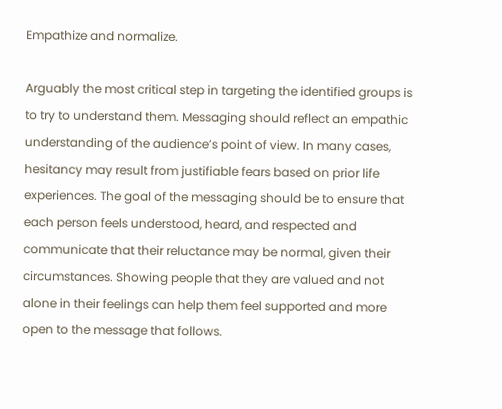Empathize and normalize.

Arguably the most critical step in targeting the identified groups is to try to understand them. Messaging should reflect an empathic understanding of the audience’s point of view. In many cases, hesitancy may result from justifiable fears based on prior life experiences. The goal of the messaging should be to ensure that each person feels understood, heard, and respected and communicate that their reluctance may be normal, given their circumstances. Showing people that they are valued and not alone in their feelings can help them feel supported and more open to the message that follows.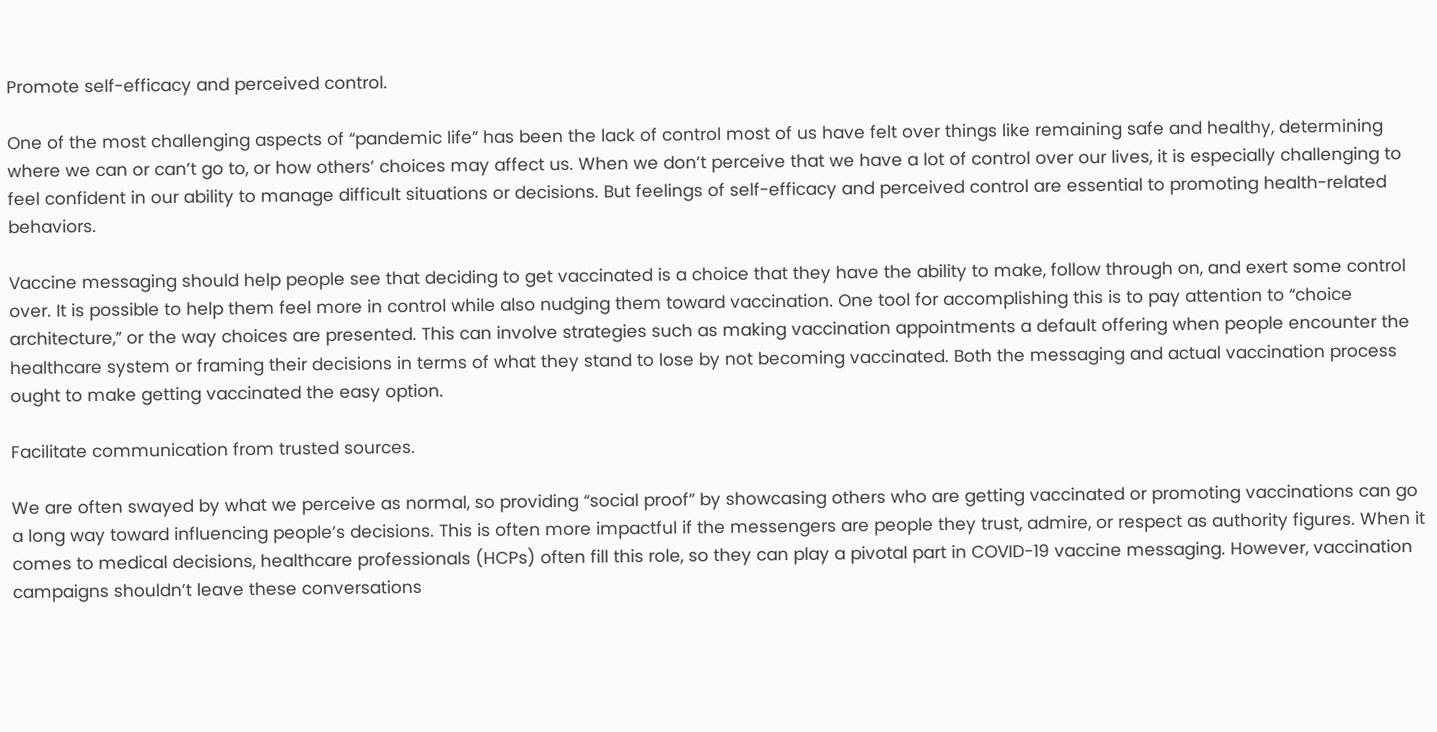Promote self-efficacy and perceived control.

One of the most challenging aspects of “pandemic life” has been the lack of control most of us have felt over things like remaining safe and healthy, determining where we can or can’t go to, or how others’ choices may affect us. When we don’t perceive that we have a lot of control over our lives, it is especially challenging to feel confident in our ability to manage difficult situations or decisions. But feelings of self-efficacy and perceived control are essential to promoting health-related behaviors.

Vaccine messaging should help people see that deciding to get vaccinated is a choice that they have the ability to make, follow through on, and exert some control over. It is possible to help them feel more in control while also nudging them toward vaccination. One tool for accomplishing this is to pay attention to “choice architecture,” or the way choices are presented. This can involve strategies such as making vaccination appointments a default offering when people encounter the healthcare system or framing their decisions in terms of what they stand to lose by not becoming vaccinated. Both the messaging and actual vaccination process ought to make getting vaccinated the easy option.

Facilitate communication from trusted sources.

We are often swayed by what we perceive as normal, so providing “social proof” by showcasing others who are getting vaccinated or promoting vaccinations can go a long way toward influencing people’s decisions. This is often more impactful if the messengers are people they trust, admire, or respect as authority figures. When it comes to medical decisions, healthcare professionals (HCPs) often fill this role, so they can play a pivotal part in COVID-19 vaccine messaging. However, vaccination campaigns shouldn’t leave these conversations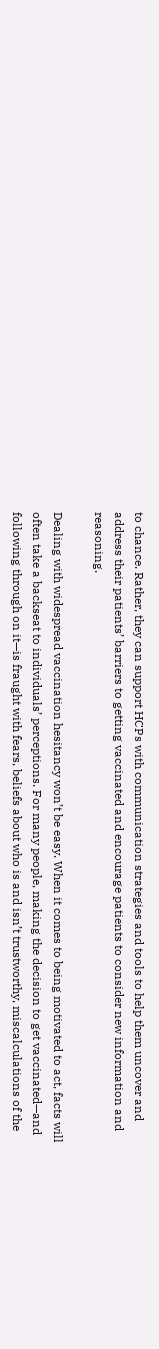to chance. Rather, they can support HCPs with communication strategies and tools to help them uncover and address their patients’ barriers to getting vaccinated and encourage patients to consider new information and reasoning.

Dealing with widespread vaccination hesitancy won’t be easy. When it comes to being motivated to act, facts will often take a backseat to individuals’ perceptions. For many people, making the decision to get vaccinated—and following through on it—is fraught with fears, beliefs about who is and isn’t trustworthy, miscalculations of the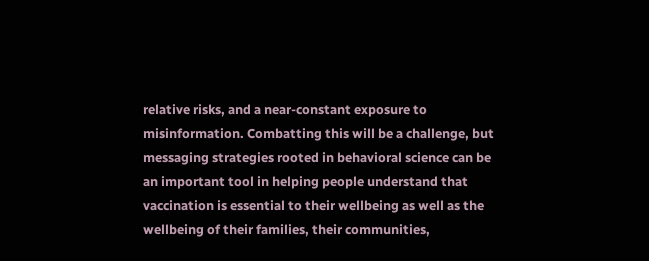relative risks, and a near-constant exposure to misinformation. Combatting this will be a challenge, but messaging strategies rooted in behavioral science can be an important tool in helping people understand that vaccination is essential to their wellbeing as well as the wellbeing of their families, their communities,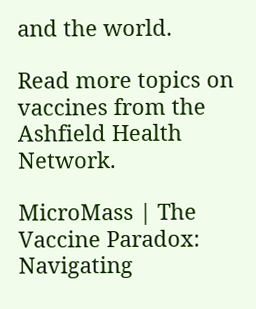and the world.

Read more topics on vaccines from the Ashfield Health Network.

MicroMass | The Vaccine Paradox: Navigating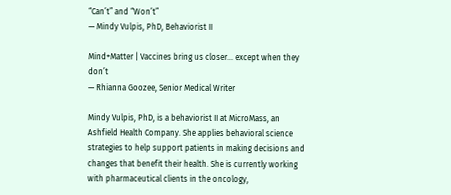“Can’t” and “Won’t”
— Mindy Vulpis, PhD, Behaviorist II

Mind+Matter | Vaccines bring us closer… except when they don’t
— Rhianna Goozee, Senior Medical Writer

Mindy Vulpis, PhD, is a behaviorist II at MicroMass, an Ashfield Health Company. She applies behavioral science strategies to help support patients in making decisions and changes that benefit their health. She is currently working with pharmaceutical clients in the oncology,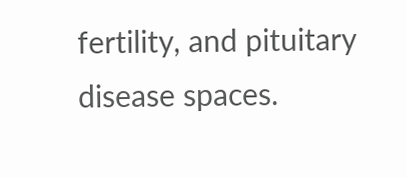fertility, and pituitary disease spaces.